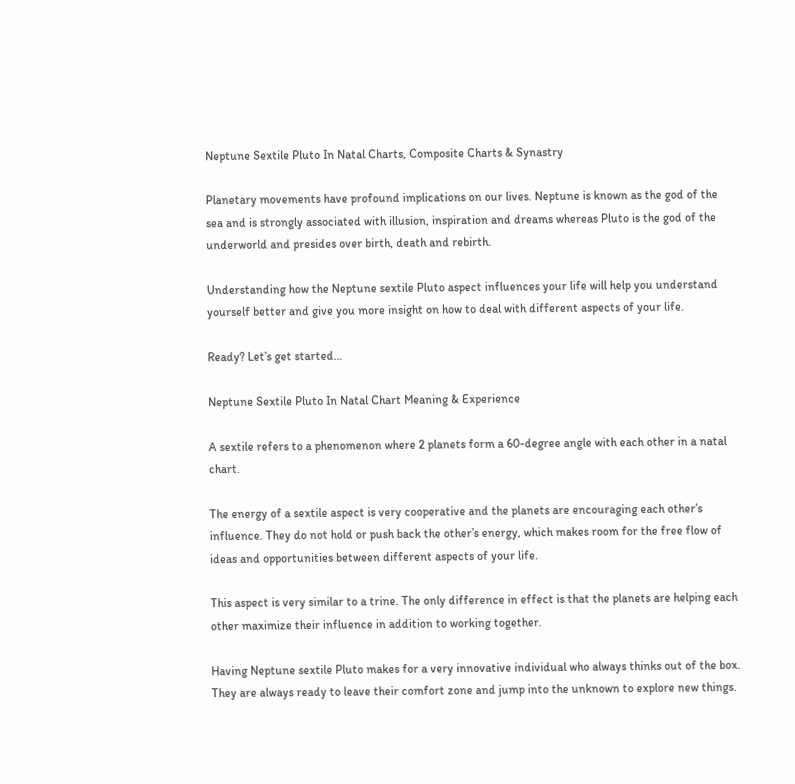Neptune Sextile Pluto In Natal Charts, Composite Charts & Synastry

Planetary movements have profound implications on our lives. Neptune is known as the god of the sea and is strongly associated with illusion, inspiration and dreams whereas Pluto is the god of the underworld and presides over birth, death and rebirth.

Understanding how the Neptune sextile Pluto aspect influences your life will help you understand yourself better and give you more insight on how to deal with different aspects of your life.

Ready? Let’s get started…

Neptune Sextile Pluto In Natal Chart Meaning & Experience

A sextile refers to a phenomenon where 2 planets form a 60-degree angle with each other in a natal chart.

The energy of a sextile aspect is very cooperative and the planets are encouraging each other’s influence. They do not hold or push back the other’s energy, which makes room for the free flow of ideas and opportunities between different aspects of your life.

This aspect is very similar to a trine. The only difference in effect is that the planets are helping each other maximize their influence in addition to working together.

Having Neptune sextile Pluto makes for a very innovative individual who always thinks out of the box. They are always ready to leave their comfort zone and jump into the unknown to explore new things.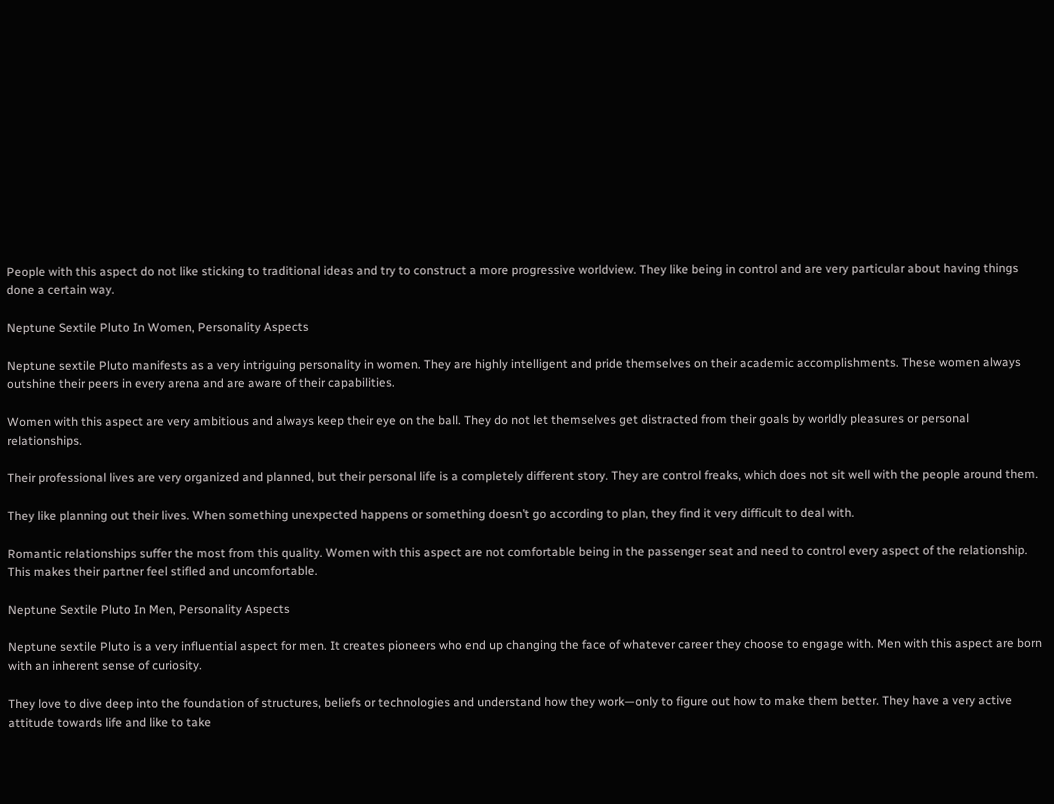People with this aspect do not like sticking to traditional ideas and try to construct a more progressive worldview. They like being in control and are very particular about having things done a certain way.

Neptune Sextile Pluto In Women, Personality Aspects

Neptune sextile Pluto manifests as a very intriguing personality in women. They are highly intelligent and pride themselves on their academic accomplishments. These women always outshine their peers in every arena and are aware of their capabilities.

Women with this aspect are very ambitious and always keep their eye on the ball. They do not let themselves get distracted from their goals by worldly pleasures or personal relationships.

Their professional lives are very organized and planned, but their personal life is a completely different story. They are control freaks, which does not sit well with the people around them.

They like planning out their lives. When something unexpected happens or something doesn’t go according to plan, they find it very difficult to deal with.

Romantic relationships suffer the most from this quality. Women with this aspect are not comfortable being in the passenger seat and need to control every aspect of the relationship. This makes their partner feel stifled and uncomfortable.

Neptune Sextile Pluto In Men, Personality Aspects

Neptune sextile Pluto is a very influential aspect for men. It creates pioneers who end up changing the face of whatever career they choose to engage with. Men with this aspect are born with an inherent sense of curiosity.

They love to dive deep into the foundation of structures, beliefs or technologies and understand how they work—only to figure out how to make them better. They have a very active attitude towards life and like to take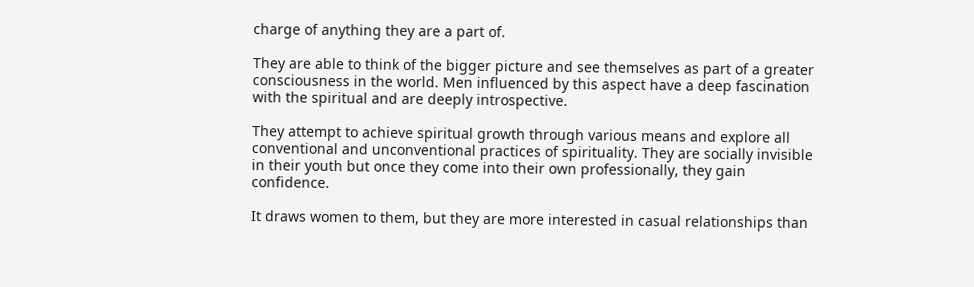charge of anything they are a part of.

They are able to think of the bigger picture and see themselves as part of a greater consciousness in the world. Men influenced by this aspect have a deep fascination with the spiritual and are deeply introspective.

They attempt to achieve spiritual growth through various means and explore all conventional and unconventional practices of spirituality. They are socially invisible in their youth but once they come into their own professionally, they gain confidence.

It draws women to them, but they are more interested in casual relationships than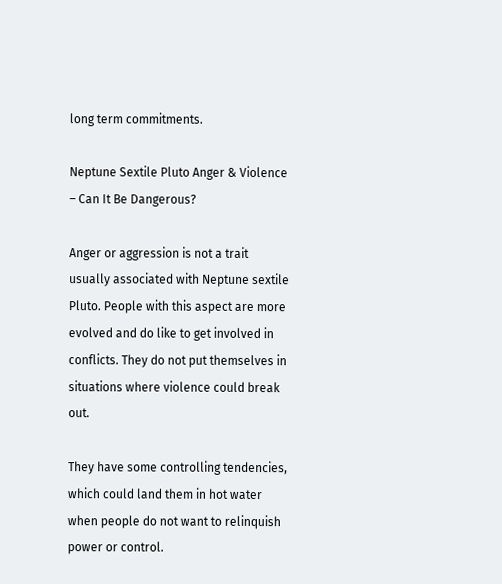long term commitments.

Neptune Sextile Pluto Anger & Violence – Can It Be Dangerous?

Anger or aggression is not a trait usually associated with Neptune sextile Pluto. People with this aspect are more evolved and do like to get involved in conflicts. They do not put themselves in situations where violence could break out.

They have some controlling tendencies, which could land them in hot water when people do not want to relinquish power or control.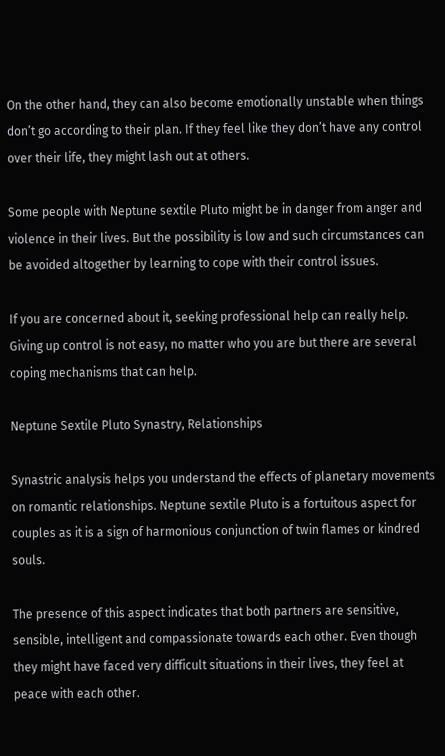On the other hand, they can also become emotionally unstable when things don’t go according to their plan. If they feel like they don’t have any control over their life, they might lash out at others.

Some people with Neptune sextile Pluto might be in danger from anger and violence in their lives. But the possibility is low and such circumstances can be avoided altogether by learning to cope with their control issues.

If you are concerned about it, seeking professional help can really help. Giving up control is not easy, no matter who you are but there are several coping mechanisms that can help.

Neptune Sextile Pluto Synastry, Relationships

Synastric analysis helps you understand the effects of planetary movements on romantic relationships. Neptune sextile Pluto is a fortuitous aspect for couples as it is a sign of harmonious conjunction of twin flames or kindred souls.

The presence of this aspect indicates that both partners are sensitive, sensible, intelligent and compassionate towards each other. Even though they might have faced very difficult situations in their lives, they feel at peace with each other.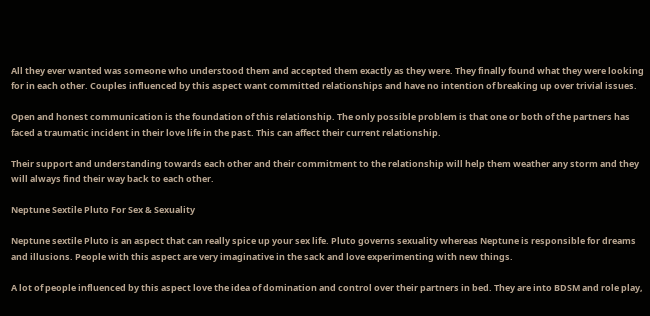All they ever wanted was someone who understood them and accepted them exactly as they were. They finally found what they were looking for in each other. Couples influenced by this aspect want committed relationships and have no intention of breaking up over trivial issues.

Open and honest communication is the foundation of this relationship. The only possible problem is that one or both of the partners has faced a traumatic incident in their love life in the past. This can affect their current relationship.

Their support and understanding towards each other and their commitment to the relationship will help them weather any storm and they will always find their way back to each other.

Neptune Sextile Pluto For Sex & Sexuality

Neptune sextile Pluto is an aspect that can really spice up your sex life. Pluto governs sexuality whereas Neptune is responsible for dreams and illusions. People with this aspect are very imaginative in the sack and love experimenting with new things.

A lot of people influenced by this aspect love the idea of domination and control over their partners in bed. They are into BDSM and role play,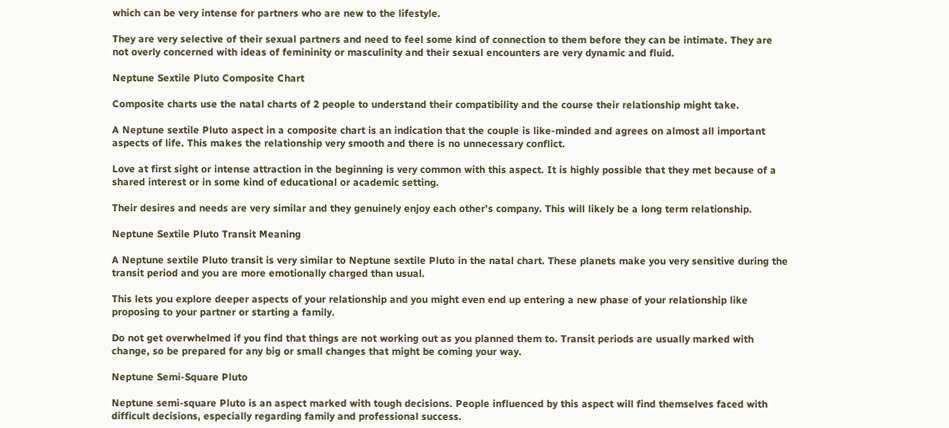which can be very intense for partners who are new to the lifestyle.

They are very selective of their sexual partners and need to feel some kind of connection to them before they can be intimate. They are not overly concerned with ideas of femininity or masculinity and their sexual encounters are very dynamic and fluid.

Neptune Sextile Pluto Composite Chart

Composite charts use the natal charts of 2 people to understand their compatibility and the course their relationship might take.

A Neptune sextile Pluto aspect in a composite chart is an indication that the couple is like-minded and agrees on almost all important aspects of life. This makes the relationship very smooth and there is no unnecessary conflict.

Love at first sight or intense attraction in the beginning is very common with this aspect. It is highly possible that they met because of a shared interest or in some kind of educational or academic setting.

Their desires and needs are very similar and they genuinely enjoy each other’s company. This will likely be a long term relationship.

Neptune Sextile Pluto Transit Meaning

A Neptune sextile Pluto transit is very similar to Neptune sextile Pluto in the natal chart. These planets make you very sensitive during the transit period and you are more emotionally charged than usual.

This lets you explore deeper aspects of your relationship and you might even end up entering a new phase of your relationship like proposing to your partner or starting a family.

Do not get overwhelmed if you find that things are not working out as you planned them to. Transit periods are usually marked with change, so be prepared for any big or small changes that might be coming your way.

Neptune Semi-Square Pluto

Neptune semi-square Pluto is an aspect marked with tough decisions. People influenced by this aspect will find themselves faced with difficult decisions, especially regarding family and professional success.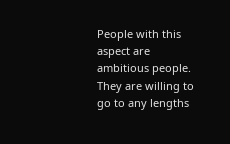People with this aspect are ambitious people. They are willing to go to any lengths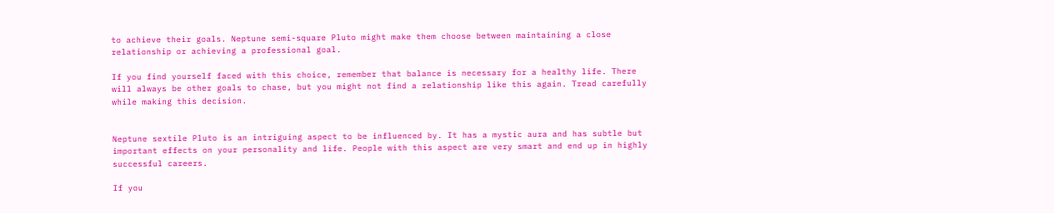to achieve their goals. Neptune semi-square Pluto might make them choose between maintaining a close relationship or achieving a professional goal.

If you find yourself faced with this choice, remember that balance is necessary for a healthy life. There will always be other goals to chase, but you might not find a relationship like this again. Tread carefully while making this decision.


Neptune sextile Pluto is an intriguing aspect to be influenced by. It has a mystic aura and has subtle but important effects on your personality and life. People with this aspect are very smart and end up in highly successful careers.

If you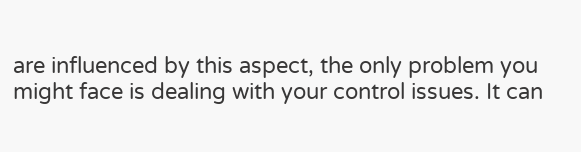are influenced by this aspect, the only problem you might face is dealing with your control issues. It can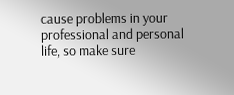cause problems in your professional and personal life, so make sure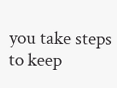you take steps to keep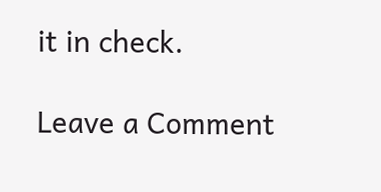it in check.

Leave a Comment